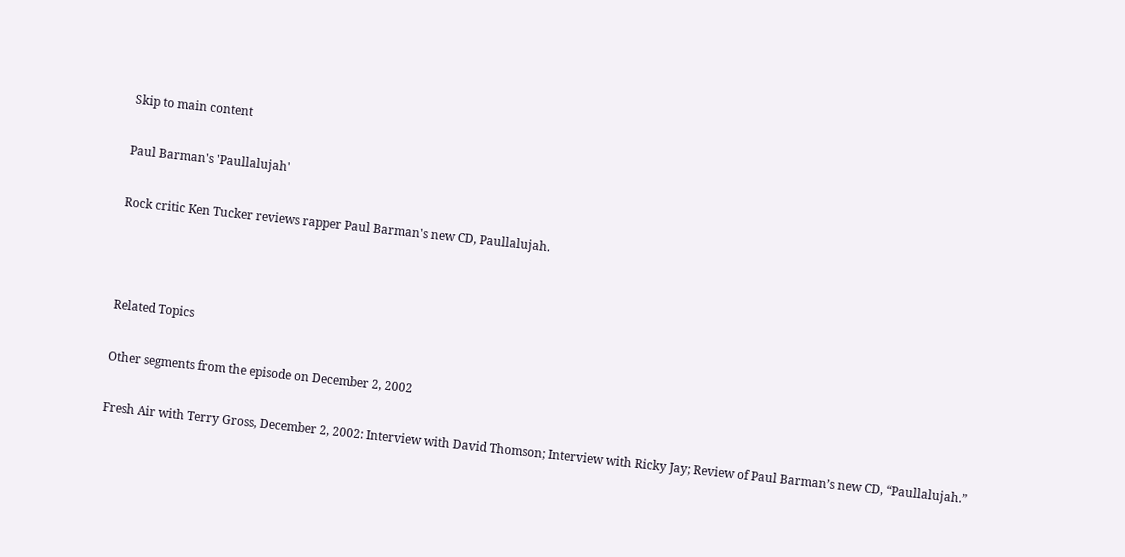Skip to main content

Paul Barman's 'Paullalujah'

Rock critic Ken Tucker reviews rapper Paul Barman's new CD, Paullalujah.



Related Topics

Other segments from the episode on December 2, 2002

Fresh Air with Terry Gross, December 2, 2002: Interview with David Thomson; Interview with Ricky Jay; Review of Paul Barman’s new CD, “Paullalujah.”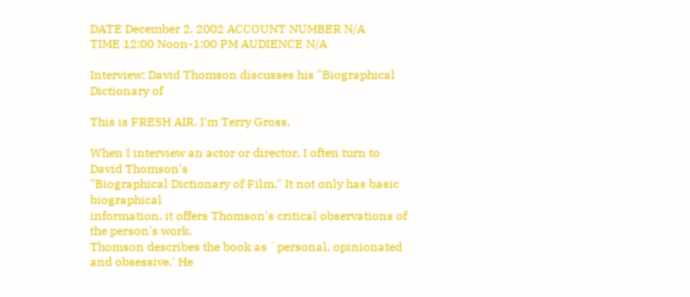DATE December 2, 2002 ACCOUNT NUMBER N/A
TIME 12:00 Noon-1:00 PM AUDIENCE N/A

Interview: David Thomson discusses his "Biographical Dictionary of

This is FRESH AIR. I'm Terry Gross.

When I interview an actor or director, I often turn to David Thomson's
"Biographical Dictionary of Film." It not only has basic biographical
information, it offers Thomson's critical observations of the person's work.
Thomson describes the book as `personal, opinionated and obsessive.' He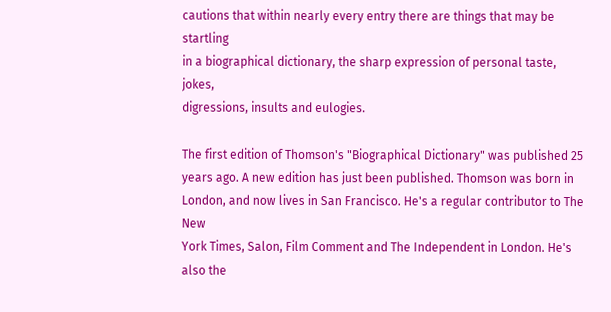cautions that within nearly every entry there are things that may be startling
in a biographical dictionary, the sharp expression of personal taste, jokes,
digressions, insults and eulogies.

The first edition of Thomson's "Biographical Dictionary" was published 25
years ago. A new edition has just been published. Thomson was born in
London, and now lives in San Francisco. He's a regular contributor to The New
York Times, Salon, Film Comment and The Independent in London. He's also the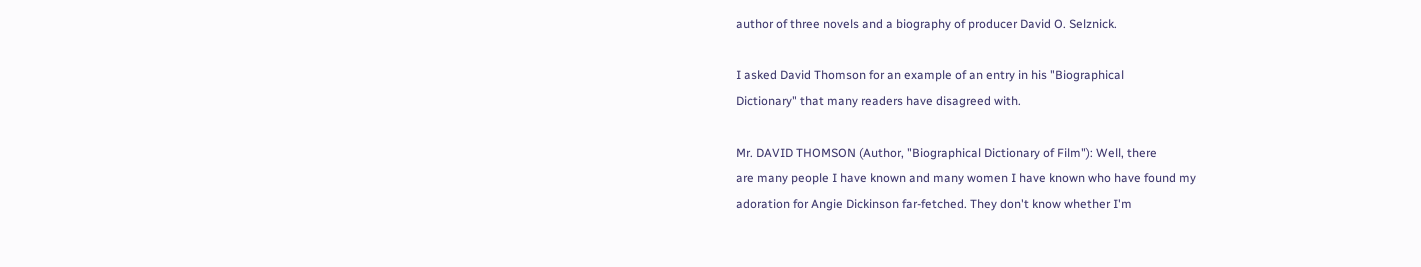author of three novels and a biography of producer David O. Selznick.

I asked David Thomson for an example of an entry in his "Biographical
Dictionary" that many readers have disagreed with.

Mr. DAVID THOMSON (Author, "Biographical Dictionary of Film"): Well, there
are many people I have known and many women I have known who have found my
adoration for Angie Dickinson far-fetched. They don't know whether I'm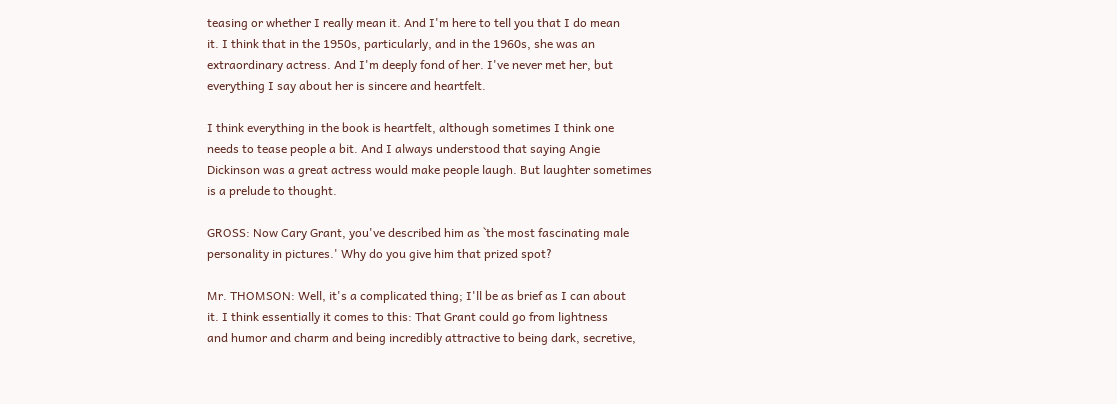teasing or whether I really mean it. And I'm here to tell you that I do mean
it. I think that in the 1950s, particularly, and in the 1960s, she was an
extraordinary actress. And I'm deeply fond of her. I've never met her, but
everything I say about her is sincere and heartfelt.

I think everything in the book is heartfelt, although sometimes I think one
needs to tease people a bit. And I always understood that saying Angie
Dickinson was a great actress would make people laugh. But laughter sometimes
is a prelude to thought.

GROSS: Now Cary Grant, you've described him as `the most fascinating male
personality in pictures.' Why do you give him that prized spot?

Mr. THOMSON: Well, it's a complicated thing; I'll be as brief as I can about
it. I think essentially it comes to this: That Grant could go from lightness
and humor and charm and being incredibly attractive to being dark, secretive,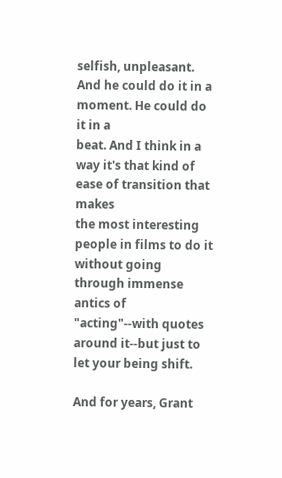selfish, unpleasant. And he could do it in a moment. He could do it in a
beat. And I think in a way it's that kind of ease of transition that makes
the most interesting people in films to do it without going through immense
antics of "acting"--with quotes around it--but just to let your being shift.

And for years, Grant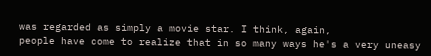was regarded as simply a movie star. I think, again,
people have come to realize that in so many ways he's a very uneasy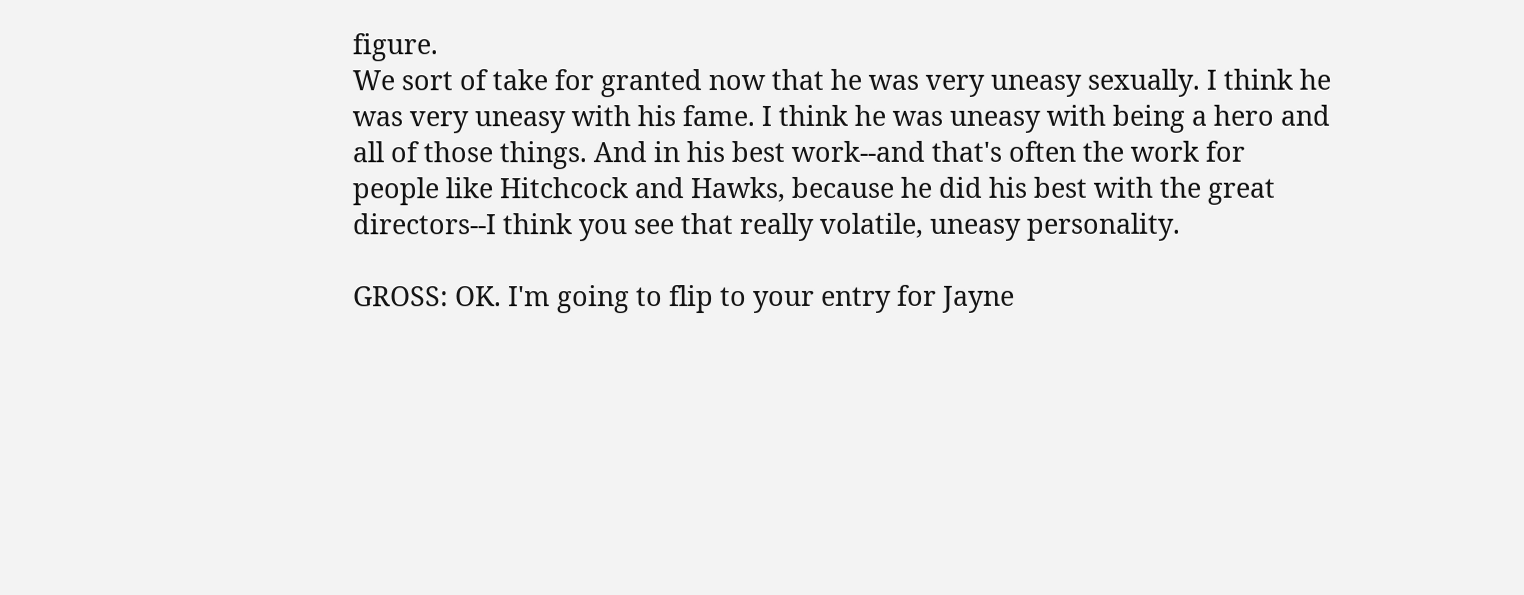figure.
We sort of take for granted now that he was very uneasy sexually. I think he
was very uneasy with his fame. I think he was uneasy with being a hero and
all of those things. And in his best work--and that's often the work for
people like Hitchcock and Hawks, because he did his best with the great
directors--I think you see that really volatile, uneasy personality.

GROSS: OK. I'm going to flip to your entry for Jayne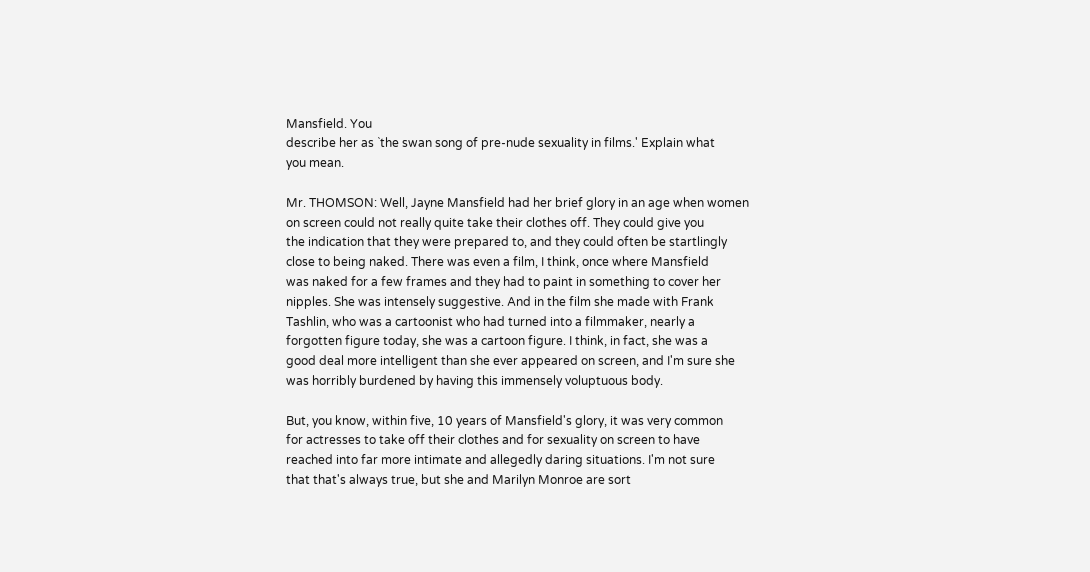Mansfield. You
describe her as `the swan song of pre-nude sexuality in films.' Explain what
you mean.

Mr. THOMSON: Well, Jayne Mansfield had her brief glory in an age when women
on screen could not really quite take their clothes off. They could give you
the indication that they were prepared to, and they could often be startlingly
close to being naked. There was even a film, I think, once where Mansfield
was naked for a few frames and they had to paint in something to cover her
nipples. She was intensely suggestive. And in the film she made with Frank
Tashlin, who was a cartoonist who had turned into a filmmaker, nearly a
forgotten figure today, she was a cartoon figure. I think, in fact, she was a
good deal more intelligent than she ever appeared on screen, and I'm sure she
was horribly burdened by having this immensely voluptuous body.

But, you know, within five, 10 years of Mansfield's glory, it was very common
for actresses to take off their clothes and for sexuality on screen to have
reached into far more intimate and allegedly daring situations. I'm not sure
that that's always true, but she and Marilyn Monroe are sort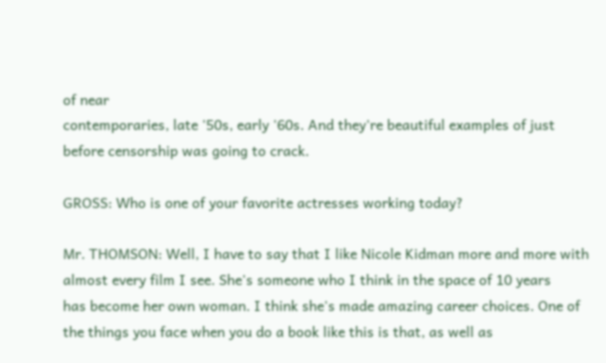of near
contemporaries, late '50s, early '60s. And they're beautiful examples of just
before censorship was going to crack.

GROSS: Who is one of your favorite actresses working today?

Mr. THOMSON: Well, I have to say that I like Nicole Kidman more and more with
almost every film I see. She's someone who I think in the space of 10 years
has become her own woman. I think she's made amazing career choices. One of
the things you face when you do a book like this is that, as well as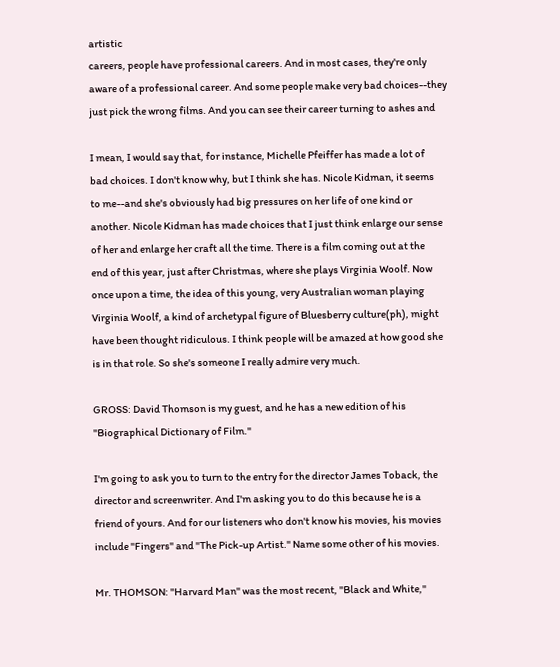artistic
careers, people have professional careers. And in most cases, they're only
aware of a professional career. And some people make very bad choices--they
just pick the wrong films. And you can see their career turning to ashes and

I mean, I would say that, for instance, Michelle Pfeiffer has made a lot of
bad choices. I don't know why, but I think she has. Nicole Kidman, it seems
to me--and she's obviously had big pressures on her life of one kind or
another. Nicole Kidman has made choices that I just think enlarge our sense
of her and enlarge her craft all the time. There is a film coming out at the
end of this year, just after Christmas, where she plays Virginia Woolf. Now
once upon a time, the idea of this young, very Australian woman playing
Virginia Woolf, a kind of archetypal figure of Bluesberry culture(ph), might
have been thought ridiculous. I think people will be amazed at how good she
is in that role. So she's someone I really admire very much.

GROSS: David Thomson is my guest, and he has a new edition of his
"Biographical Dictionary of Film."

I'm going to ask you to turn to the entry for the director James Toback, the
director and screenwriter. And I'm asking you to do this because he is a
friend of yours. And for our listeners who don't know his movies, his movies
include "Fingers" and "The Pick-up Artist." Name some other of his movies.

Mr. THOMSON: "Harvard Man" was the most recent, "Black and White,"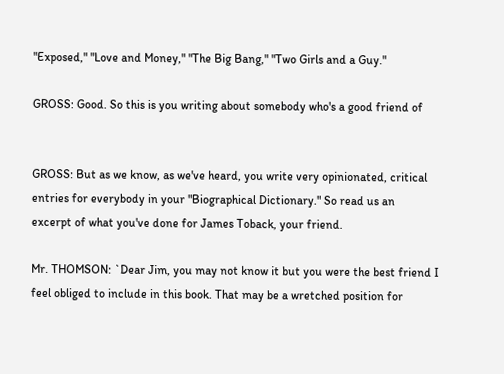"Exposed," "Love and Money," "The Big Bang," "Two Girls and a Guy."

GROSS: Good. So this is you writing about somebody who's a good friend of


GROSS: But as we know, as we've heard, you write very opinionated, critical
entries for everybody in your "Biographical Dictionary." So read us an
excerpt of what you've done for James Toback, your friend.

Mr. THOMSON: `Dear Jim, you may not know it but you were the best friend I
feel obliged to include in this book. That may be a wretched position for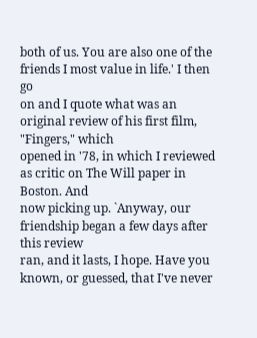both of us. You are also one of the friends I most value in life.' I then go
on and I quote what was an original review of his first film, "Fingers," which
opened in '78, in which I reviewed as critic on The Will paper in Boston. And
now picking up. `Anyway, our friendship began a few days after this review
ran, and it lasts, I hope. Have you known, or guessed, that I've never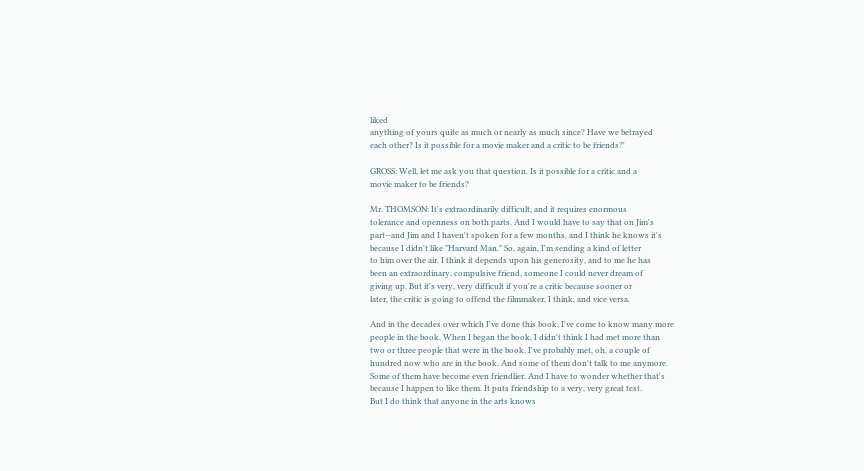liked
anything of yours quite as much or nearly as much since? Have we betrayed
each other? Is it possible for a movie maker and a critic to be friends?'

GROSS: Well, let me ask you that question. Is it possible for a critic and a
movie maker to be friends?

Mr. THOMSON: It's extraordinarily difficult, and it requires enormous
tolerance and openness on both parts. And I would have to say that on Jim's
part--and Jim and I haven't spoken for a few months, and I think he knows it's
because I didn't like "Harvard Man." So, again, I'm sending a kind of letter
to him over the air. I think it depends upon his generosity, and to me he has
been an extraordinary, compulsive friend, someone I could never dream of
giving up. But it's very, very difficult if you're a critic because sooner or
later, the critic is going to offend the filmmaker, I think, and vice versa.

And in the decades over which I've done this book, I've come to know many more
people in the book. When I began the book, I didn't think I had met more than
two or three people that were in the book. I've probably met, oh, a couple of
hundred now who are in the book. And some of them don't talk to me anymore.
Some of them have become even friendlier. And I have to wonder whether that's
because I happen to like them. It puts friendship to a very, very great test.
But I do think that anyone in the arts knows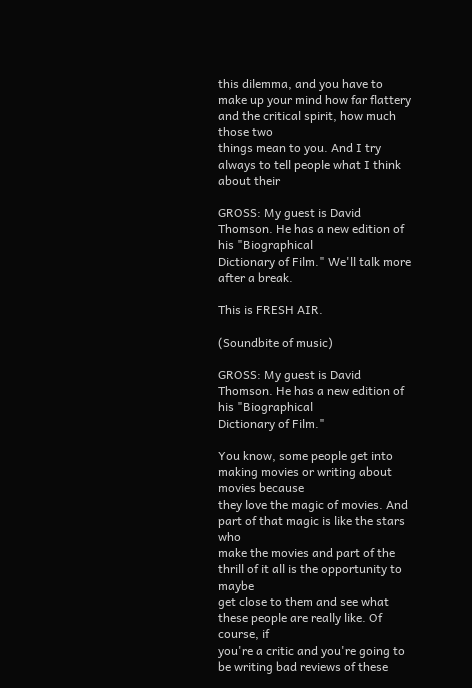this dilemma, and you have to
make up your mind how far flattery and the critical spirit, how much those two
things mean to you. And I try always to tell people what I think about their

GROSS: My guest is David Thomson. He has a new edition of his "Biographical
Dictionary of Film." We'll talk more after a break.

This is FRESH AIR.

(Soundbite of music)

GROSS: My guest is David Thomson. He has a new edition of his "Biographical
Dictionary of Film."

You know, some people get into making movies or writing about movies because
they love the magic of movies. And part of that magic is like the stars who
make the movies and part of the thrill of it all is the opportunity to maybe
get close to them and see what these people are really like. Of course, if
you're a critic and you're going to be writing bad reviews of these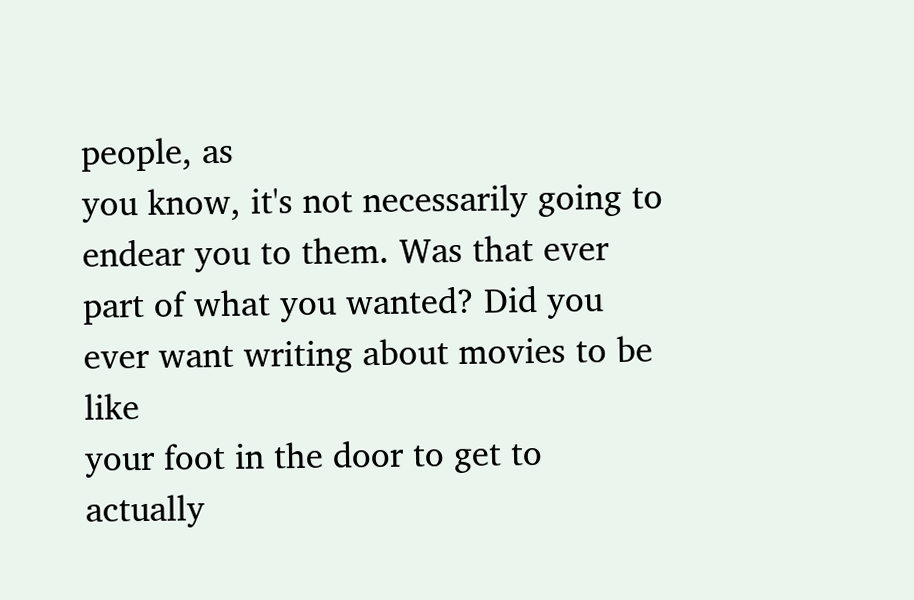people, as
you know, it's not necessarily going to endear you to them. Was that ever
part of what you wanted? Did you ever want writing about movies to be like
your foot in the door to get to actually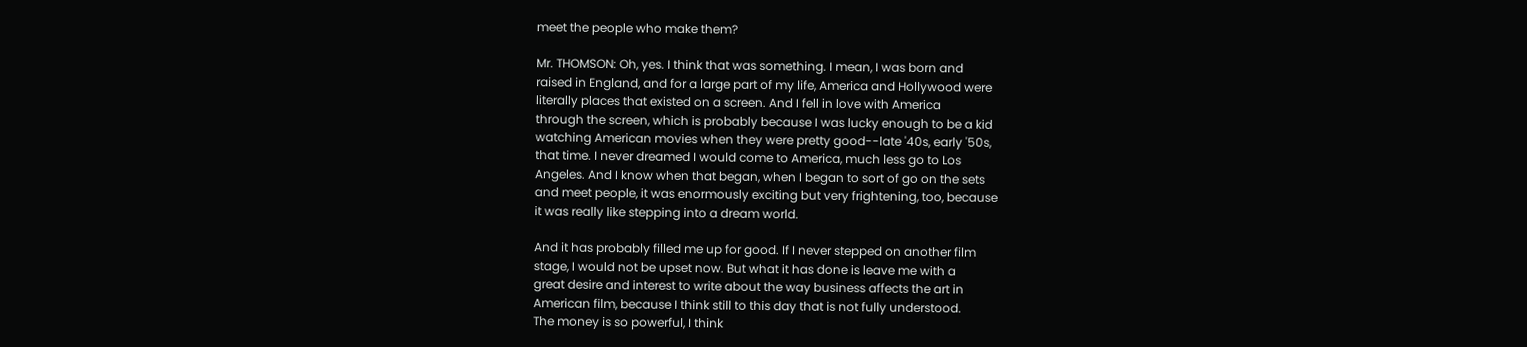meet the people who make them?

Mr. THOMSON: Oh, yes. I think that was something. I mean, I was born and
raised in England, and for a large part of my life, America and Hollywood were
literally places that existed on a screen. And I fell in love with America
through the screen, which is probably because I was lucky enough to be a kid
watching American movies when they were pretty good--late '40s, early '50s,
that time. I never dreamed I would come to America, much less go to Los
Angeles. And I know when that began, when I began to sort of go on the sets
and meet people, it was enormously exciting but very frightening, too, because
it was really like stepping into a dream world.

And it has probably filled me up for good. If I never stepped on another film
stage, I would not be upset now. But what it has done is leave me with a
great desire and interest to write about the way business affects the art in
American film, because I think still to this day that is not fully understood.
The money is so powerful, I think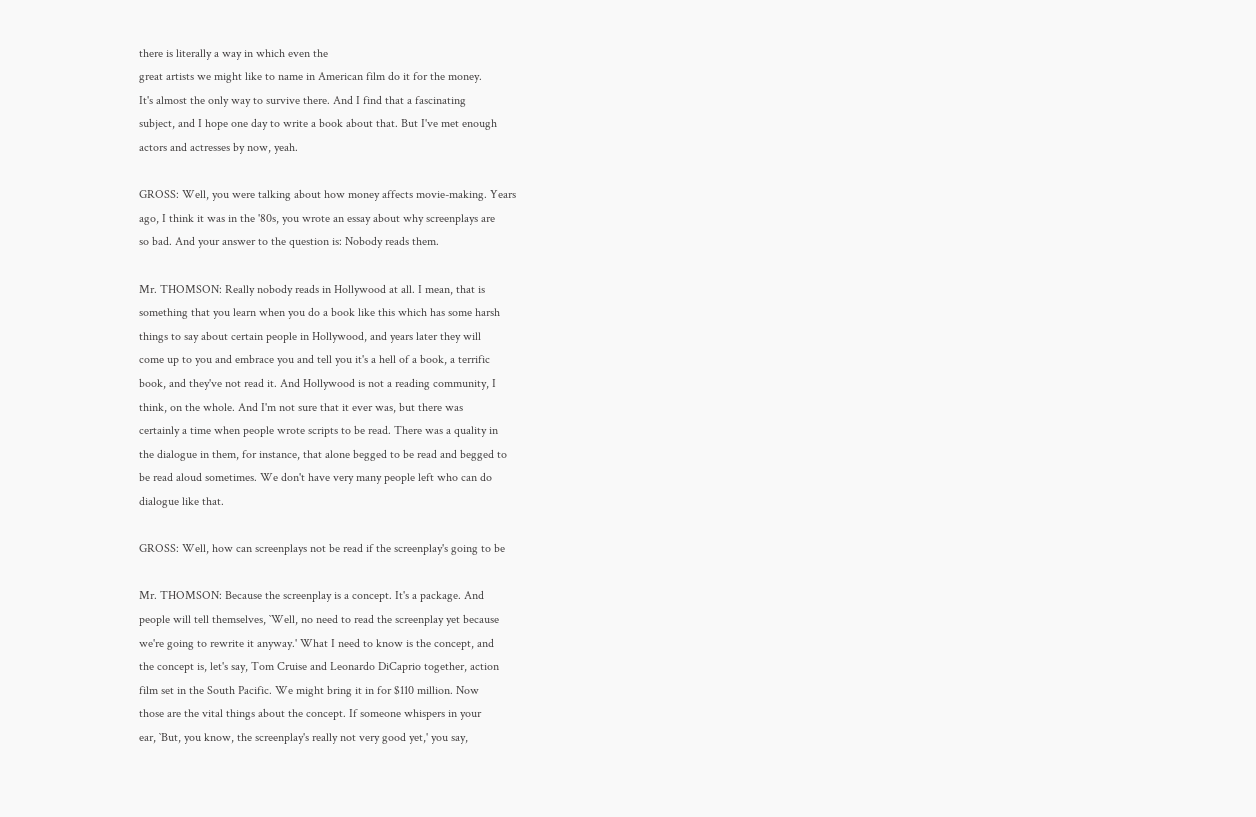there is literally a way in which even the
great artists we might like to name in American film do it for the money.
It's almost the only way to survive there. And I find that a fascinating
subject, and I hope one day to write a book about that. But I've met enough
actors and actresses by now, yeah.

GROSS: Well, you were talking about how money affects movie-making. Years
ago, I think it was in the '80s, you wrote an essay about why screenplays are
so bad. And your answer to the question is: Nobody reads them.

Mr. THOMSON: Really nobody reads in Hollywood at all. I mean, that is
something that you learn when you do a book like this which has some harsh
things to say about certain people in Hollywood, and years later they will
come up to you and embrace you and tell you it's a hell of a book, a terrific
book, and they've not read it. And Hollywood is not a reading community, I
think, on the whole. And I'm not sure that it ever was, but there was
certainly a time when people wrote scripts to be read. There was a quality in
the dialogue in them, for instance, that alone begged to be read and begged to
be read aloud sometimes. We don't have very many people left who can do
dialogue like that.

GROSS: Well, how can screenplays not be read if the screenplay's going to be

Mr. THOMSON: Because the screenplay is a concept. It's a package. And
people will tell themselves, `Well, no need to read the screenplay yet because
we're going to rewrite it anyway.' What I need to know is the concept, and
the concept is, let's say, Tom Cruise and Leonardo DiCaprio together, action
film set in the South Pacific. We might bring it in for $110 million. Now
those are the vital things about the concept. If someone whispers in your
ear, `But, you know, the screenplay's really not very good yet,' you say,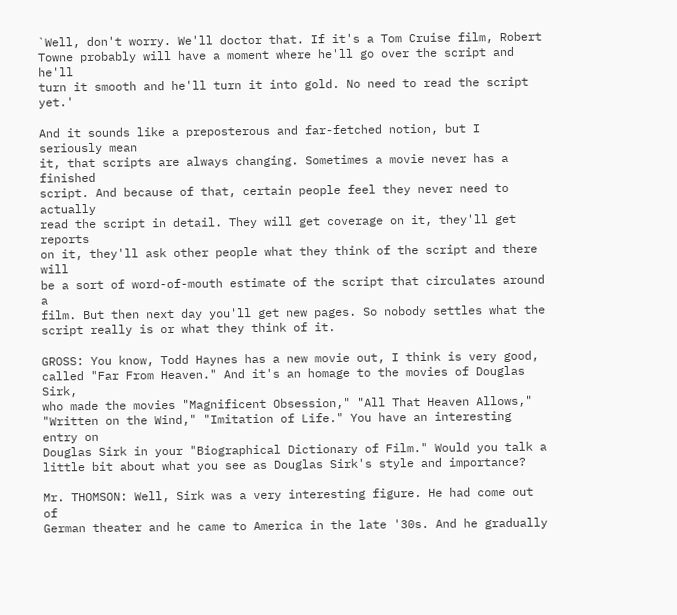`Well, don't worry. We'll doctor that. If it's a Tom Cruise film, Robert
Towne probably will have a moment where he'll go over the script and he'll
turn it smooth and he'll turn it into gold. No need to read the script yet.'

And it sounds like a preposterous and far-fetched notion, but I seriously mean
it, that scripts are always changing. Sometimes a movie never has a finished
script. And because of that, certain people feel they never need to actually
read the script in detail. They will get coverage on it, they'll get reports
on it, they'll ask other people what they think of the script and there will
be a sort of word-of-mouth estimate of the script that circulates around a
film. But then next day you'll get new pages. So nobody settles what the
script really is or what they think of it.

GROSS: You know, Todd Haynes has a new movie out, I think is very good,
called "Far From Heaven." And it's an homage to the movies of Douglas Sirk,
who made the movies "Magnificent Obsession," "All That Heaven Allows,"
"Written on the Wind," "Imitation of Life." You have an interesting entry on
Douglas Sirk in your "Biographical Dictionary of Film." Would you talk a
little bit about what you see as Douglas Sirk's style and importance?

Mr. THOMSON: Well, Sirk was a very interesting figure. He had come out of
German theater and he came to America in the late '30s. And he gradually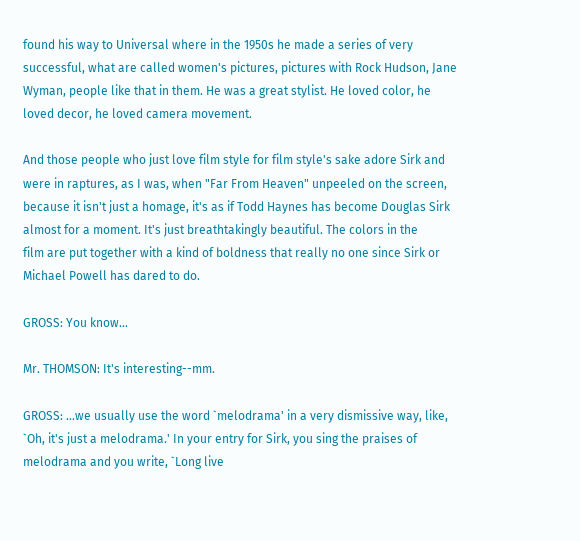found his way to Universal where in the 1950s he made a series of very
successful, what are called women's pictures, pictures with Rock Hudson, Jane
Wyman, people like that in them. He was a great stylist. He loved color, he
loved decor, he loved camera movement.

And those people who just love film style for film style's sake adore Sirk and
were in raptures, as I was, when "Far From Heaven" unpeeled on the screen,
because it isn't just a homage, it's as if Todd Haynes has become Douglas Sirk
almost for a moment. It's just breathtakingly beautiful. The colors in the
film are put together with a kind of boldness that really no one since Sirk or
Michael Powell has dared to do.

GROSS: You know...

Mr. THOMSON: It's interesting--mm.

GROSS: ...we usually use the word `melodrama' in a very dismissive way, like,
`Oh, it's just a melodrama.' In your entry for Sirk, you sing the praises of
melodrama and you write, `Long live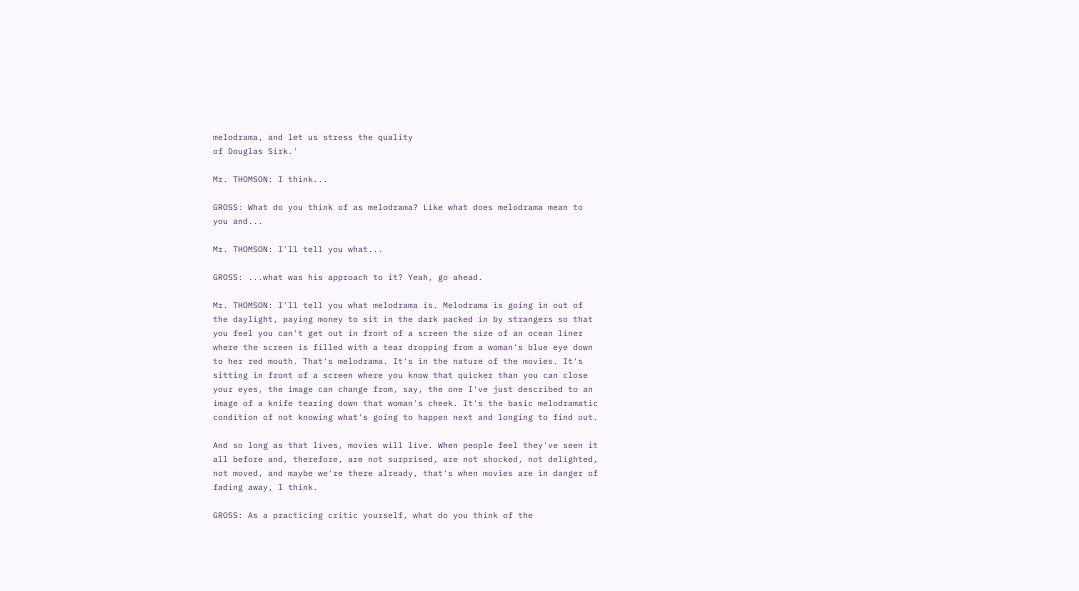melodrama, and let us stress the quality
of Douglas Sirk.'

Mr. THOMSON: I think...

GROSS: What do you think of as melodrama? Like what does melodrama mean to
you and...

Mr. THOMSON: I'll tell you what...

GROSS: ...what was his approach to it? Yeah, go ahead.

Mr. THOMSON: I'll tell you what melodrama is. Melodrama is going in out of
the daylight, paying money to sit in the dark packed in by strangers so that
you feel you can't get out in front of a screen the size of an ocean liner
where the screen is filled with a tear dropping from a woman's blue eye down
to her red mouth. That's melodrama. It's in the nature of the movies. It's
sitting in front of a screen where you know that quicker than you can close
your eyes, the image can change from, say, the one I've just described to an
image of a knife tearing down that woman's cheek. It's the basic melodramatic
condition of not knowing what's going to happen next and longing to find out.

And so long as that lives, movies will live. When people feel they've seen it
all before and, therefore, are not surprised, are not shocked, not delighted,
not moved, and maybe we're there already, that's when movies are in danger of
fading away, I think.

GROSS: As a practicing critic yourself, what do you think of the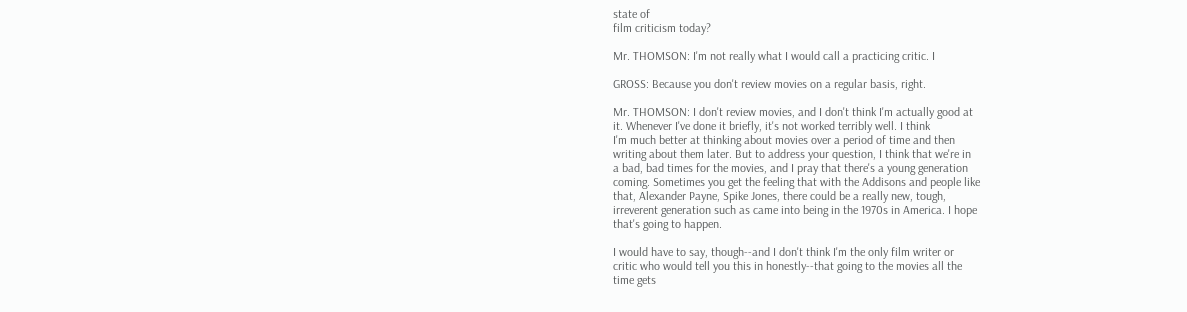state of
film criticism today?

Mr. THOMSON: I'm not really what I would call a practicing critic. I

GROSS: Because you don't review movies on a regular basis, right.

Mr. THOMSON: I don't review movies, and I don't think I'm actually good at
it. Whenever I've done it briefly, it's not worked terribly well. I think
I'm much better at thinking about movies over a period of time and then
writing about them later. But to address your question, I think that we're in
a bad, bad times for the movies, and I pray that there's a young generation
coming. Sometimes you get the feeling that with the Addisons and people like
that, Alexander Payne, Spike Jones, there could be a really new, tough,
irreverent generation such as came into being in the 1970s in America. I hope
that's going to happen.

I would have to say, though--and I don't think I'm the only film writer or
critic who would tell you this in honestly--that going to the movies all the
time gets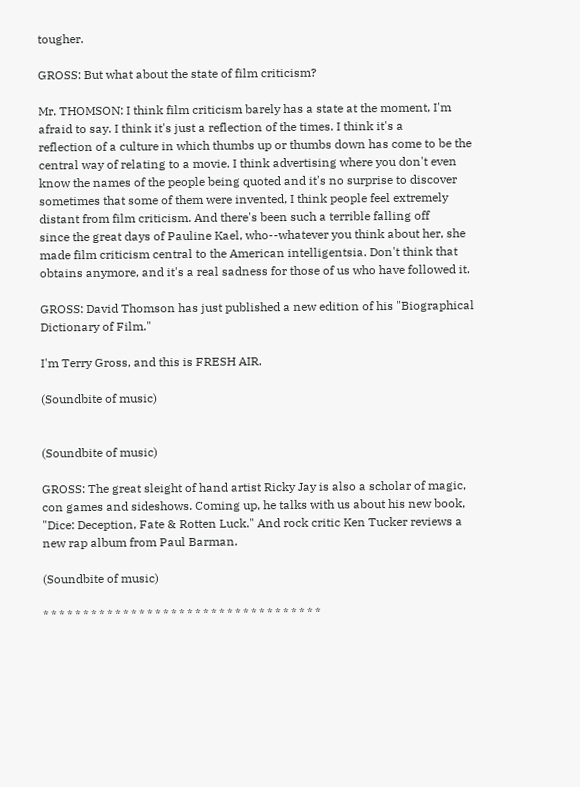tougher.

GROSS: But what about the state of film criticism?

Mr. THOMSON: I think film criticism barely has a state at the moment, I'm
afraid to say. I think it's just a reflection of the times. I think it's a
reflection of a culture in which thumbs up or thumbs down has come to be the
central way of relating to a movie. I think advertising where you don't even
know the names of the people being quoted and it's no surprise to discover
sometimes that some of them were invented, I think people feel extremely
distant from film criticism. And there's been such a terrible falling off
since the great days of Pauline Kael, who--whatever you think about her, she
made film criticism central to the American intelligentsia. Don't think that
obtains anymore, and it's a real sadness for those of us who have followed it.

GROSS: David Thomson has just published a new edition of his "Biographical
Dictionary of Film."

I'm Terry Gross, and this is FRESH AIR.

(Soundbite of music)


(Soundbite of music)

GROSS: The great sleight of hand artist Ricky Jay is also a scholar of magic,
con games and sideshows. Coming up, he talks with us about his new book,
"Dice: Deception, Fate & Rotten Luck." And rock critic Ken Tucker reviews a
new rap album from Paul Barman.

(Soundbite of music)

* * * * * * * * * * * * * * * * * * * * * * * * * * * * * * * * * * *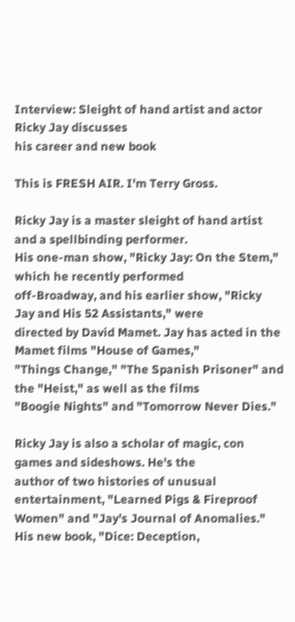Interview: Sleight of hand artist and actor Ricky Jay discusses
his career and new book

This is FRESH AIR. I'm Terry Gross.

Ricky Jay is a master sleight of hand artist and a spellbinding performer.
His one-man show, "Ricky Jay: On the Stem," which he recently performed
off-Broadway, and his earlier show, "Ricky Jay and His 52 Assistants," were
directed by David Mamet. Jay has acted in the Mamet films "House of Games,"
"Things Change," "The Spanish Prisoner" and the "Heist," as well as the films
"Boogie Nights" and "Tomorrow Never Dies."

Ricky Jay is also a scholar of magic, con games and sideshows. He's the
author of two histories of unusual entertainment, "Learned Pigs & Fireproof
Women" and "Jay's Journal of Anomalies." His new book, "Dice: Deception,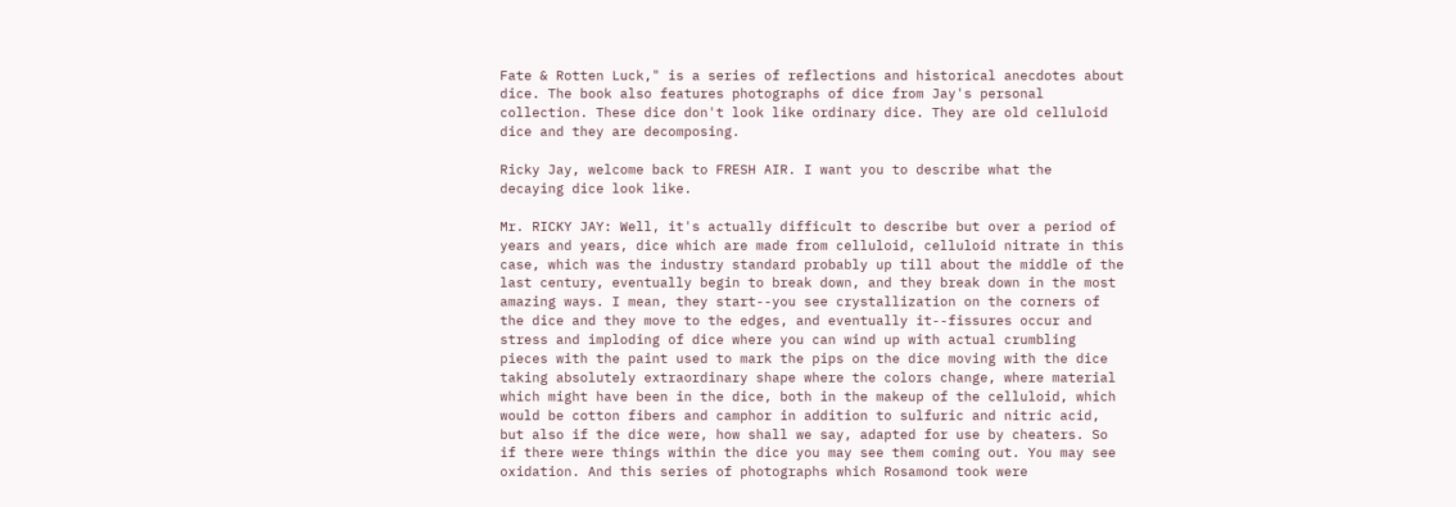Fate & Rotten Luck," is a series of reflections and historical anecdotes about
dice. The book also features photographs of dice from Jay's personal
collection. These dice don't look like ordinary dice. They are old celluloid
dice and they are decomposing.

Ricky Jay, welcome back to FRESH AIR. I want you to describe what the
decaying dice look like.

Mr. RICKY JAY: Well, it's actually difficult to describe but over a period of
years and years, dice which are made from celluloid, celluloid nitrate in this
case, which was the industry standard probably up till about the middle of the
last century, eventually begin to break down, and they break down in the most
amazing ways. I mean, they start--you see crystallization on the corners of
the dice and they move to the edges, and eventually it--fissures occur and
stress and imploding of dice where you can wind up with actual crumbling
pieces with the paint used to mark the pips on the dice moving with the dice
taking absolutely extraordinary shape where the colors change, where material
which might have been in the dice, both in the makeup of the celluloid, which
would be cotton fibers and camphor in addition to sulfuric and nitric acid,
but also if the dice were, how shall we say, adapted for use by cheaters. So
if there were things within the dice you may see them coming out. You may see
oxidation. And this series of photographs which Rosamond took were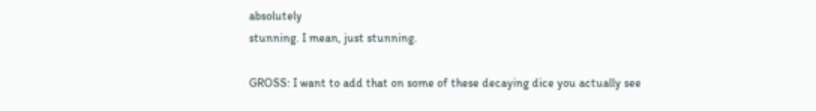absolutely
stunning. I mean, just stunning.

GROSS: I want to add that on some of these decaying dice you actually see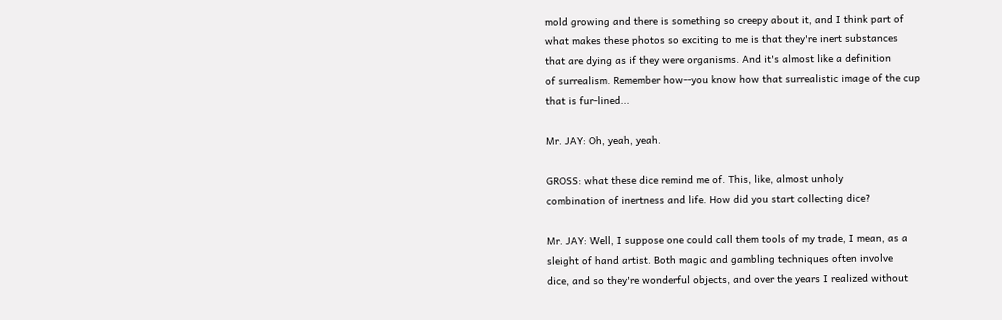mold growing and there is something so creepy about it, and I think part of
what makes these photos so exciting to me is that they're inert substances
that are dying as if they were organisms. And it's almost like a definition
of surrealism. Remember how--you know how that surrealistic image of the cup
that is fur-lined...

Mr. JAY: Oh, yeah, yeah.

GROSS: what these dice remind me of. This, like, almost unholy
combination of inertness and life. How did you start collecting dice?

Mr. JAY: Well, I suppose one could call them tools of my trade, I mean, as a
sleight of hand artist. Both magic and gambling techniques often involve
dice, and so they're wonderful objects, and over the years I realized without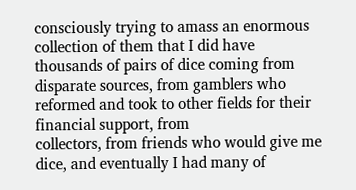consciously trying to amass an enormous collection of them that I did have
thousands of pairs of dice coming from disparate sources, from gamblers who
reformed and took to other fields for their financial support, from
collectors, from friends who would give me dice, and eventually I had many of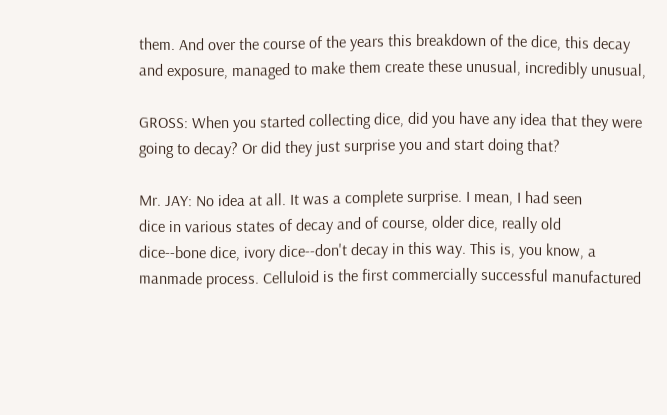them. And over the course of the years this breakdown of the dice, this decay
and exposure, managed to make them create these unusual, incredibly unusual,

GROSS: When you started collecting dice, did you have any idea that they were
going to decay? Or did they just surprise you and start doing that?

Mr. JAY: No idea at all. It was a complete surprise. I mean, I had seen
dice in various states of decay and of course, older dice, really old
dice--bone dice, ivory dice--don't decay in this way. This is, you know, a
manmade process. Celluloid is the first commercially successful manufactured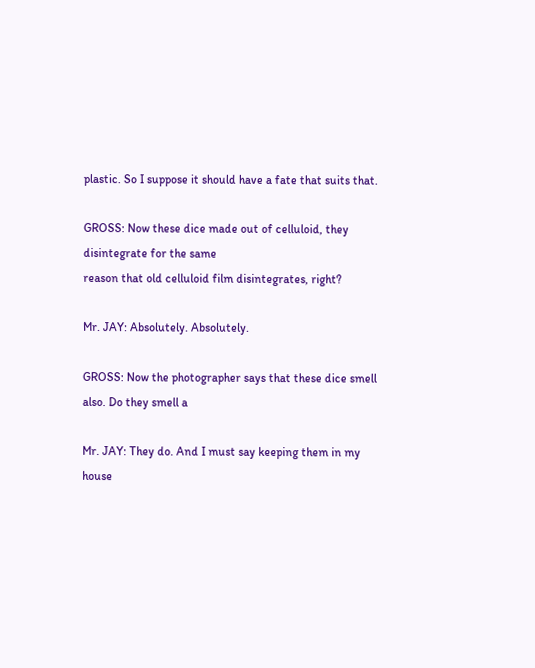plastic. So I suppose it should have a fate that suits that.

GROSS: Now these dice made out of celluloid, they disintegrate for the same
reason that old celluloid film disintegrates, right?

Mr. JAY: Absolutely. Absolutely.

GROSS: Now the photographer says that these dice smell also. Do they smell a

Mr. JAY: They do. And I must say keeping them in my house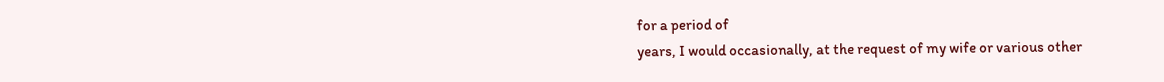for a period of
years, I would occasionally, at the request of my wife or various other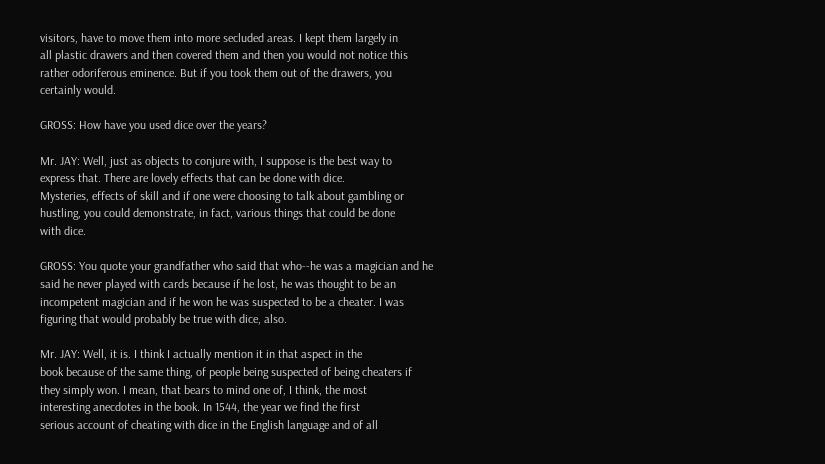visitors, have to move them into more secluded areas. I kept them largely in
all plastic drawers and then covered them and then you would not notice this
rather odoriferous eminence. But if you took them out of the drawers, you
certainly would.

GROSS: How have you used dice over the years?

Mr. JAY: Well, just as objects to conjure with, I suppose is the best way to
express that. There are lovely effects that can be done with dice.
Mysteries, effects of skill and if one were choosing to talk about gambling or
hustling, you could demonstrate, in fact, various things that could be done
with dice.

GROSS: You quote your grandfather who said that who--he was a magician and he
said he never played with cards because if he lost, he was thought to be an
incompetent magician and if he won he was suspected to be a cheater. I was
figuring that would probably be true with dice, also.

Mr. JAY: Well, it is. I think I actually mention it in that aspect in the
book because of the same thing, of people being suspected of being cheaters if
they simply won. I mean, that bears to mind one of, I think, the most
interesting anecdotes in the book. In 1544, the year we find the first
serious account of cheating with dice in the English language and of all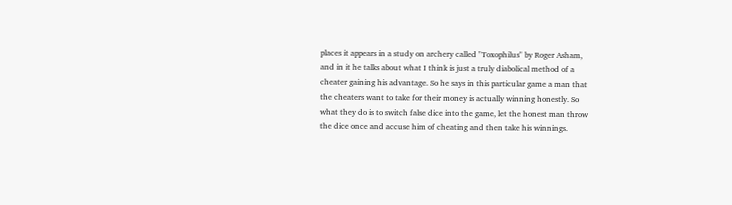places it appears in a study on archery called "Toxophilus" by Roger Asham,
and in it he talks about what I think is just a truly diabolical method of a
cheater gaining his advantage. So he says in this particular game a man that
the cheaters want to take for their money is actually winning honestly. So
what they do is to switch false dice into the game, let the honest man throw
the dice once and accuse him of cheating and then take his winnings.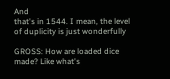And
that's in 1544. I mean, the level of duplicity is just wonderfully

GROSS: How are loaded dice made? Like what's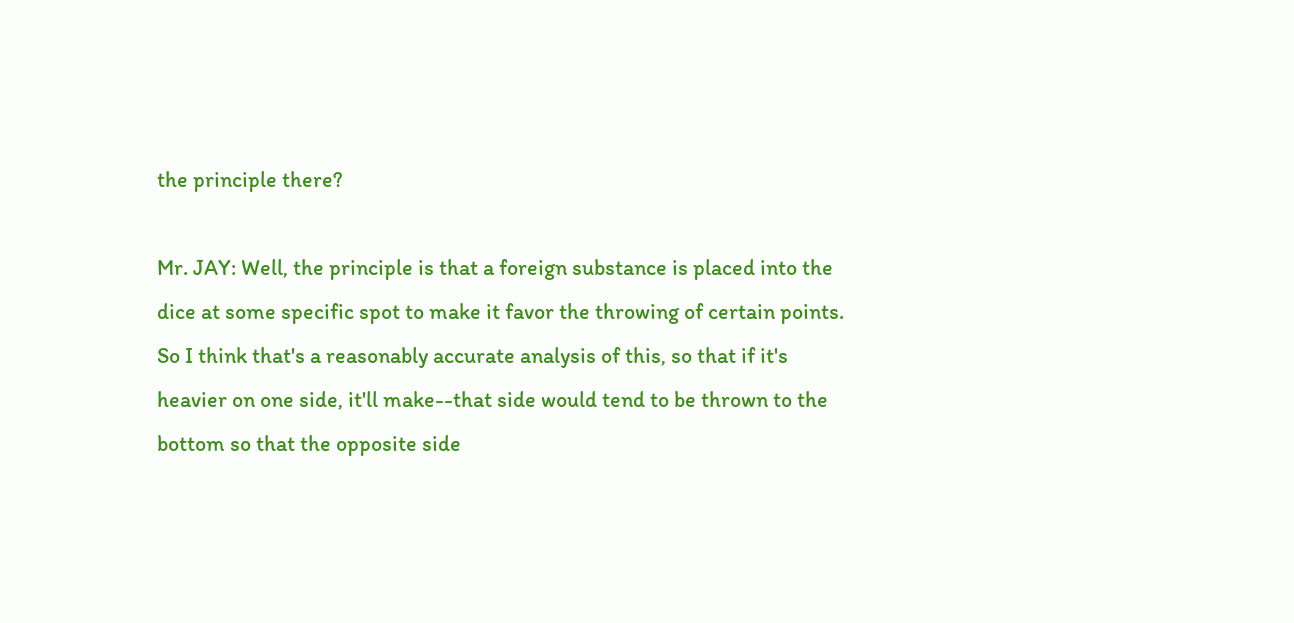the principle there?

Mr. JAY: Well, the principle is that a foreign substance is placed into the
dice at some specific spot to make it favor the throwing of certain points.
So I think that's a reasonably accurate analysis of this, so that if it's
heavier on one side, it'll make--that side would tend to be thrown to the
bottom so that the opposite side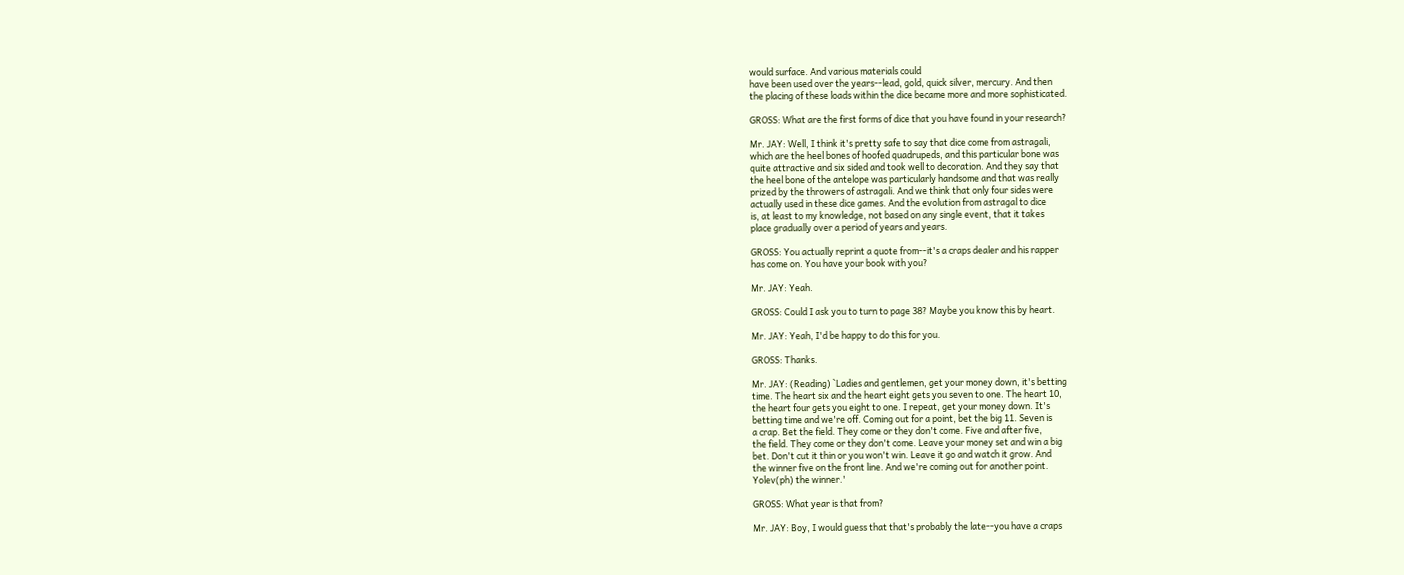would surface. And various materials could
have been used over the years--lead, gold, quick silver, mercury. And then
the placing of these loads within the dice became more and more sophisticated.

GROSS: What are the first forms of dice that you have found in your research?

Mr. JAY: Well, I think it's pretty safe to say that dice come from astragali,
which are the heel bones of hoofed quadrupeds, and this particular bone was
quite attractive and six sided and took well to decoration. And they say that
the heel bone of the antelope was particularly handsome and that was really
prized by the throwers of astragali. And we think that only four sides were
actually used in these dice games. And the evolution from astragal to dice
is, at least to my knowledge, not based on any single event, that it takes
place gradually over a period of years and years.

GROSS: You actually reprint a quote from--it's a craps dealer and his rapper
has come on. You have your book with you?

Mr. JAY: Yeah.

GROSS: Could I ask you to turn to page 38? Maybe you know this by heart.

Mr. JAY: Yeah, I'd be happy to do this for you.

GROSS: Thanks.

Mr. JAY: (Reading) `Ladies and gentlemen, get your money down, it's betting
time. The heart six and the heart eight gets you seven to one. The heart 10,
the heart four gets you eight to one. I repeat, get your money down. It's
betting time and we're off. Coming out for a point, bet the big 11. Seven is
a crap. Bet the field. They come or they don't come. Five and after five,
the field. They come or they don't come. Leave your money set and win a big
bet. Don't cut it thin or you won't win. Leave it go and watch it grow. And
the winner five on the front line. And we're coming out for another point.
Yolev(ph) the winner.'

GROSS: What year is that from?

Mr. JAY: Boy, I would guess that that's probably the late--you have a craps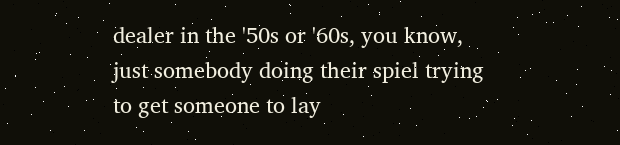dealer in the '50s or '60s, you know, just somebody doing their spiel trying
to get someone to lay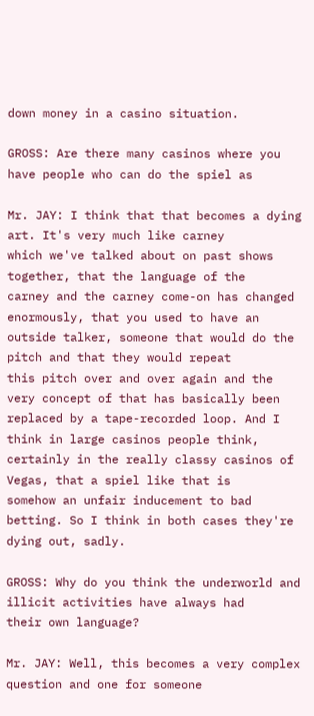down money in a casino situation.

GROSS: Are there many casinos where you have people who can do the spiel as

Mr. JAY: I think that that becomes a dying art. It's very much like carney
which we've talked about on past shows together, that the language of the
carney and the carney come-on has changed enormously, that you used to have an
outside talker, someone that would do the pitch and that they would repeat
this pitch over and over again and the very concept of that has basically been
replaced by a tape-recorded loop. And I think in large casinos people think,
certainly in the really classy casinos of Vegas, that a spiel like that is
somehow an unfair inducement to bad betting. So I think in both cases they're
dying out, sadly.

GROSS: Why do you think the underworld and illicit activities have always had
their own language?

Mr. JAY: Well, this becomes a very complex question and one for someone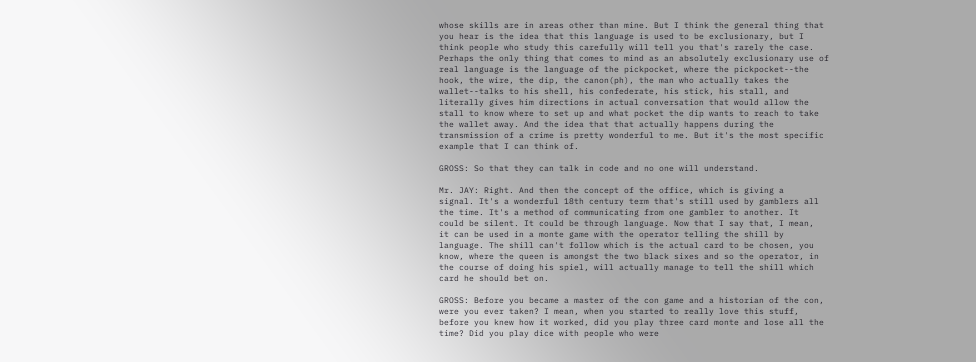whose skills are in areas other than mine. But I think the general thing that
you hear is the idea that this language is used to be exclusionary, but I
think people who study this carefully will tell you that's rarely the case.
Perhaps the only thing that comes to mind as an absolutely exclusionary use of
real language is the language of the pickpocket, where the pickpocket--the
hook, the wire, the dip, the canon(ph), the man who actually takes the
wallet--talks to his shell, his confederate, his stick, his stall, and
literally gives him directions in actual conversation that would allow the
stall to know where to set up and what pocket the dip wants to reach to take
the wallet away. And the idea that that actually happens during the
transmission of a crime is pretty wonderful to me. But it's the most specific
example that I can think of.

GROSS: So that they can talk in code and no one will understand.

Mr. JAY: Right. And then the concept of the office, which is giving a
signal. It's a wonderful 18th century term that's still used by gamblers all
the time. It's a method of communicating from one gambler to another. It
could be silent. It could be through language. Now that I say that, I mean,
it can be used in a monte game with the operator telling the shill by
language. The shill can't follow which is the actual card to be chosen, you
know, where the queen is amongst the two black sixes and so the operator, in
the course of doing his spiel, will actually manage to tell the shill which
card he should bet on.

GROSS: Before you became a master of the con game and a historian of the con,
were you ever taken? I mean, when you started to really love this stuff,
before you knew how it worked, did you play three card monte and lose all the
time? Did you play dice with people who were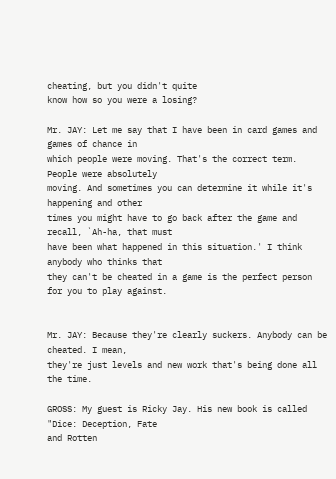cheating, but you didn't quite
know how so you were a losing?

Mr. JAY: Let me say that I have been in card games and games of chance in
which people were moving. That's the correct term. People were absolutely
moving. And sometimes you can determine it while it's happening and other
times you might have to go back after the game and recall, `Ah-ha, that must
have been what happened in this situation.' I think anybody who thinks that
they can't be cheated in a game is the perfect person for you to play against.


Mr. JAY: Because they're clearly suckers. Anybody can be cheated. I mean,
they're just levels and new work that's being done all the time.

GROSS: My guest is Ricky Jay. His new book is called "Dice: Deception, Fate
and Rotten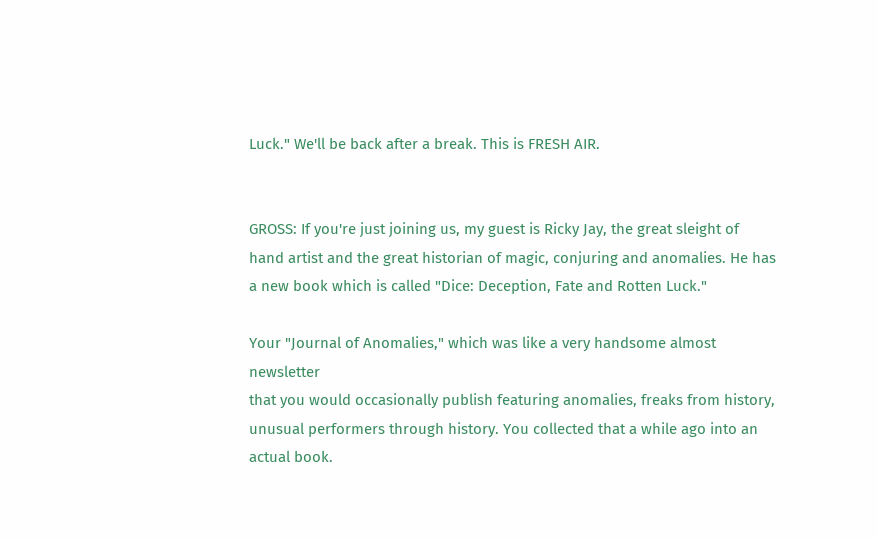Luck." We'll be back after a break. This is FRESH AIR.


GROSS: If you're just joining us, my guest is Ricky Jay, the great sleight of
hand artist and the great historian of magic, conjuring and anomalies. He has
a new book which is called "Dice: Deception, Fate and Rotten Luck."

Your "Journal of Anomalies," which was like a very handsome almost newsletter
that you would occasionally publish featuring anomalies, freaks from history,
unusual performers through history. You collected that a while ago into an
actual book.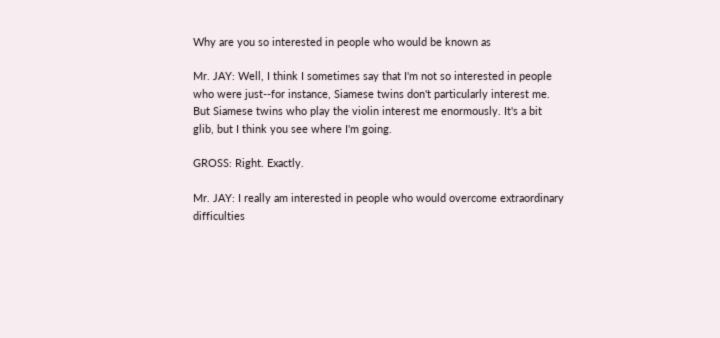Why are you so interested in people who would be known as

Mr. JAY: Well, I think I sometimes say that I'm not so interested in people
who were just--for instance, Siamese twins don't particularly interest me.
But Siamese twins who play the violin interest me enormously. It's a bit
glib, but I think you see where I'm going.

GROSS: Right. Exactly.

Mr. JAY: I really am interested in people who would overcome extraordinary
difficulties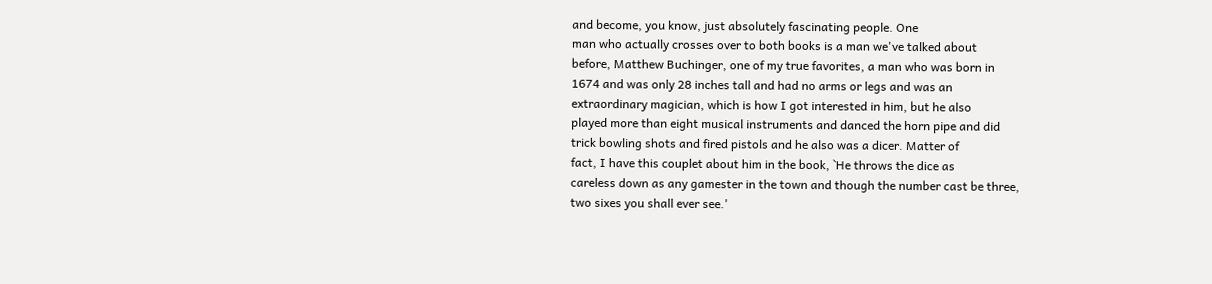and become, you know, just absolutely fascinating people. One
man who actually crosses over to both books is a man we've talked about
before, Matthew Buchinger, one of my true favorites, a man who was born in
1674 and was only 28 inches tall and had no arms or legs and was an
extraordinary magician, which is how I got interested in him, but he also
played more than eight musical instruments and danced the horn pipe and did
trick bowling shots and fired pistols and he also was a dicer. Matter of
fact, I have this couplet about him in the book, `He throws the dice as
careless down as any gamester in the town and though the number cast be three,
two sixes you shall ever see.'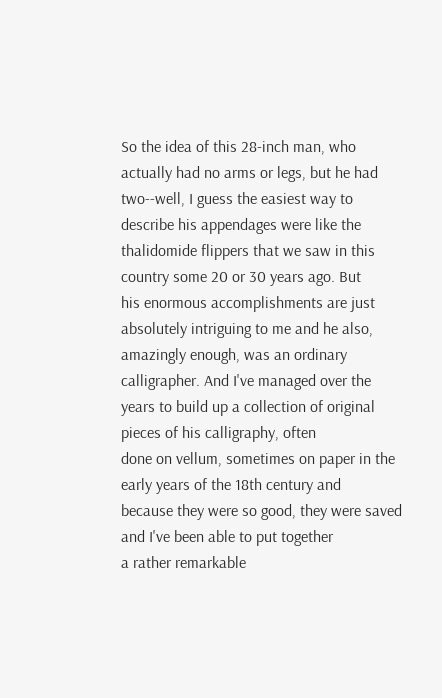So the idea of this 28-inch man, who actually had no arms or legs, but he had
two--well, I guess the easiest way to describe his appendages were like the
thalidomide flippers that we saw in this country some 20 or 30 years ago. But
his enormous accomplishments are just absolutely intriguing to me and he also,
amazingly enough, was an ordinary calligrapher. And I've managed over the
years to build up a collection of original pieces of his calligraphy, often
done on vellum, sometimes on paper in the early years of the 18th century and
because they were so good, they were saved and I've been able to put together
a rather remarkable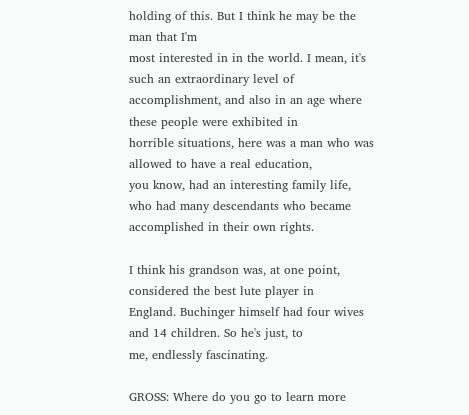holding of this. But I think he may be the man that I'm
most interested in in the world. I mean, it's such an extraordinary level of
accomplishment, and also in an age where these people were exhibited in
horrible situations, here was a man who was allowed to have a real education,
you know, had an interesting family life, who had many descendants who became
accomplished in their own rights.

I think his grandson was, at one point, considered the best lute player in
England. Buchinger himself had four wives and 14 children. So he's just, to
me, endlessly fascinating.

GROSS: Where do you go to learn more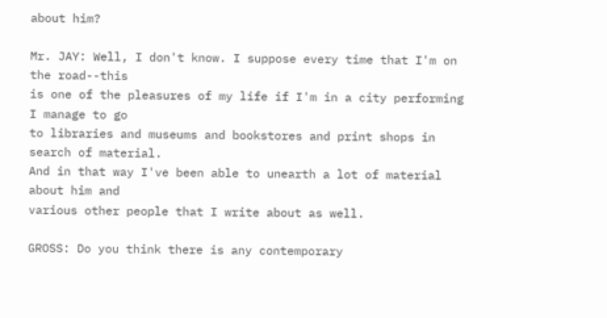about him?

Mr. JAY: Well, I don't know. I suppose every time that I'm on the road--this
is one of the pleasures of my life if I'm in a city performing I manage to go
to libraries and museums and bookstores and print shops in search of material.
And in that way I've been able to unearth a lot of material about him and
various other people that I write about as well.

GROSS: Do you think there is any contemporary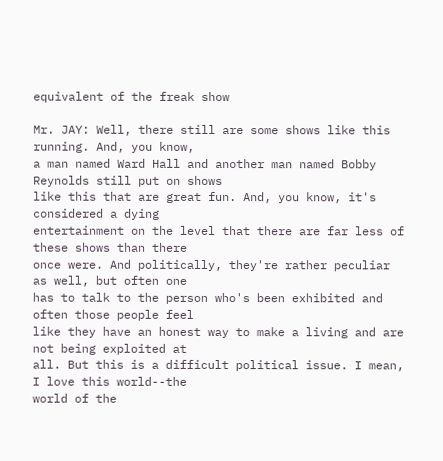equivalent of the freak show

Mr. JAY: Well, there still are some shows like this running. And, you know,
a man named Ward Hall and another man named Bobby Reynolds still put on shows
like this that are great fun. And, you know, it's considered a dying
entertainment on the level that there are far less of these shows than there
once were. And politically, they're rather peculiar as well, but often one
has to talk to the person who's been exhibited and often those people feel
like they have an honest way to make a living and are not being exploited at
all. But this is a difficult political issue. I mean, I love this world--the
world of the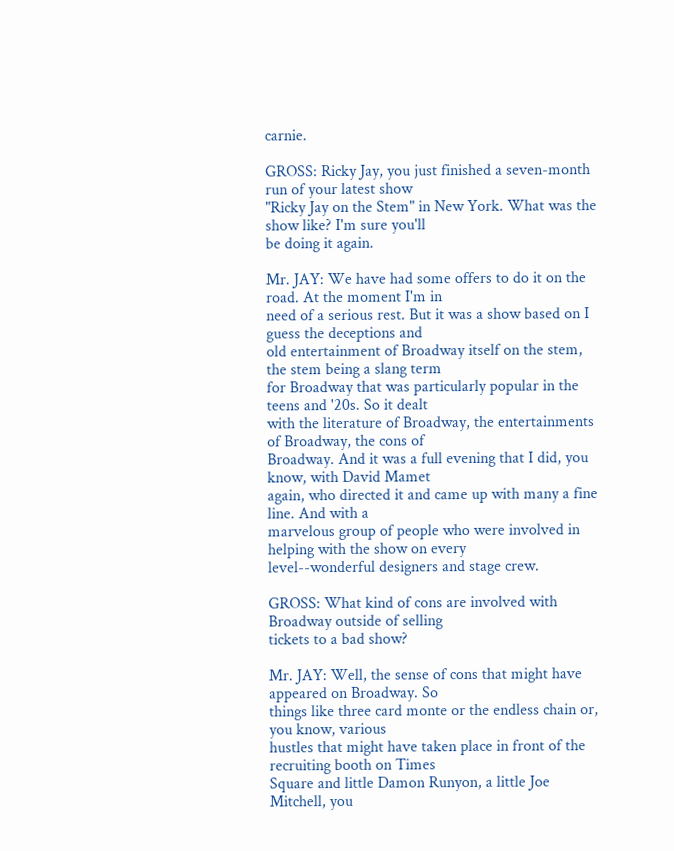carnie.

GROSS: Ricky Jay, you just finished a seven-month run of your latest show
"Ricky Jay on the Stem" in New York. What was the show like? I'm sure you'll
be doing it again.

Mr. JAY: We have had some offers to do it on the road. At the moment I'm in
need of a serious rest. But it was a show based on I guess the deceptions and
old entertainment of Broadway itself on the stem, the stem being a slang term
for Broadway that was particularly popular in the teens and '20s. So it dealt
with the literature of Broadway, the entertainments of Broadway, the cons of
Broadway. And it was a full evening that I did, you know, with David Mamet
again, who directed it and came up with many a fine line. And with a
marvelous group of people who were involved in helping with the show on every
level--wonderful designers and stage crew.

GROSS: What kind of cons are involved with Broadway outside of selling
tickets to a bad show?

Mr. JAY: Well, the sense of cons that might have appeared on Broadway. So
things like three card monte or the endless chain or, you know, various
hustles that might have taken place in front of the recruiting booth on Times
Square and little Damon Runyon, a little Joe Mitchell, you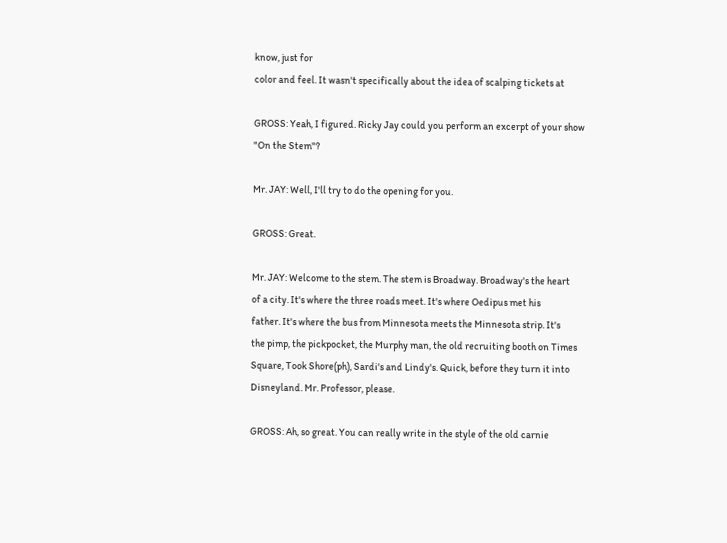know, just for
color and feel. It wasn't specifically about the idea of scalping tickets at

GROSS: Yeah, I figured. Ricky Jay could you perform an excerpt of your show
"On the Stem"?

Mr. JAY: Well, I'll try to do the opening for you.

GROSS: Great.

Mr. JAY: Welcome to the stem. The stem is Broadway. Broadway's the heart
of a city. It's where the three roads meet. It's where Oedipus met his
father. It's where the bus from Minnesota meets the Minnesota strip. It's
the pimp, the pickpocket, the Murphy man, the old recruiting booth on Times
Square, Took Shore(ph), Sardi's and Lindy's. Quick, before they turn it into
Disneyland. Mr. Professor, please.

GROSS: Ah, so great. You can really write in the style of the old carnie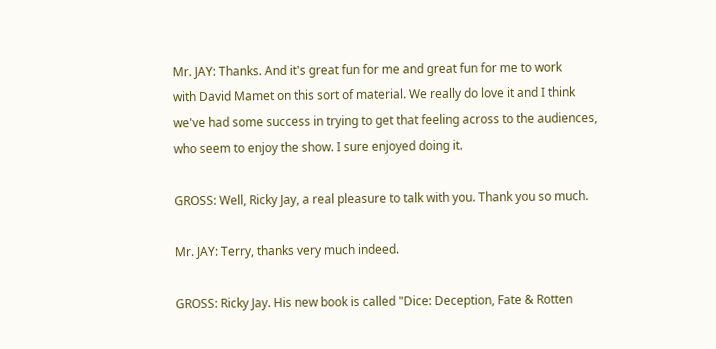Mr. JAY: Thanks. And it's great fun for me and great fun for me to work
with David Mamet on this sort of material. We really do love it and I think
we've had some success in trying to get that feeling across to the audiences,
who seem to enjoy the show. I sure enjoyed doing it.

GROSS: Well, Ricky Jay, a real pleasure to talk with you. Thank you so much.

Mr. JAY: Terry, thanks very much indeed.

GROSS: Ricky Jay. His new book is called "Dice: Deception, Fate & Rotten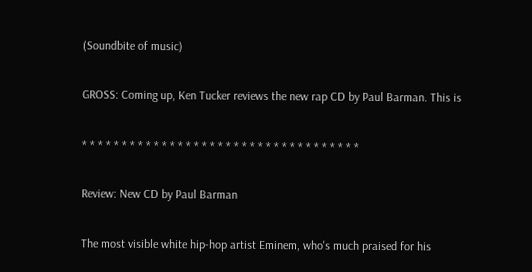(Soundbite of music)

GROSS: Coming up, Ken Tucker reviews the new rap CD by Paul Barman. This is

* * * * * * * * * * * * * * * * * * * * * * * * * * * * * * * * * * *

Review: New CD by Paul Barman

The most visible white hip-hop artist Eminem, who's much praised for his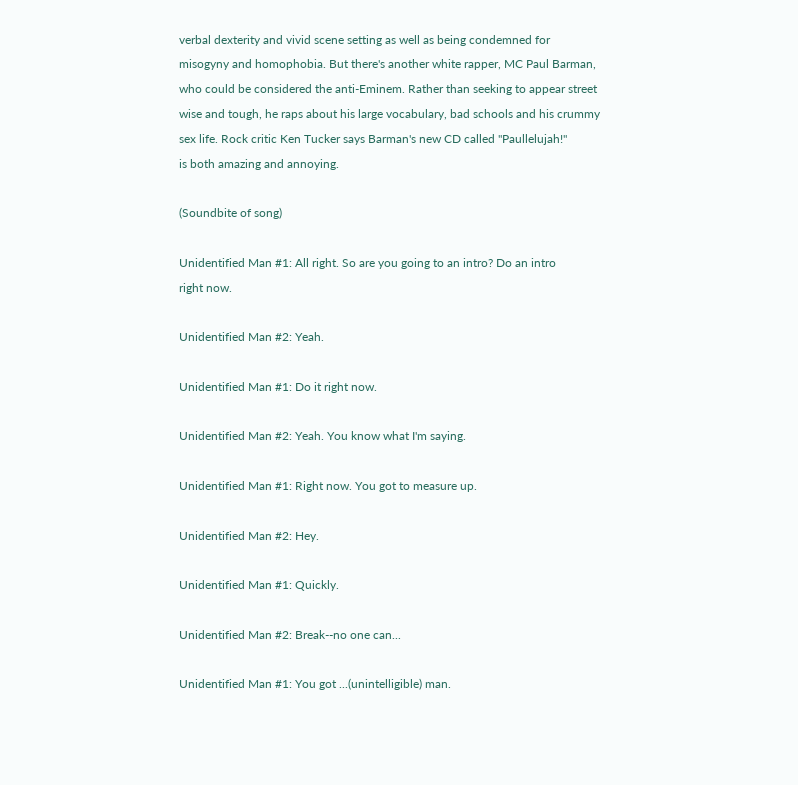verbal dexterity and vivid scene setting as well as being condemned for
misogyny and homophobia. But there's another white rapper, MC Paul Barman,
who could be considered the anti-Eminem. Rather than seeking to appear street
wise and tough, he raps about his large vocabulary, bad schools and his crummy
sex life. Rock critic Ken Tucker says Barman's new CD called "Paullelujah!"
is both amazing and annoying.

(Soundbite of song)

Unidentified Man #1: All right. So are you going to an intro? Do an intro
right now.

Unidentified Man #2: Yeah.

Unidentified Man #1: Do it right now.

Unidentified Man #2: Yeah. You know what I'm saying.

Unidentified Man #1: Right now. You got to measure up.

Unidentified Man #2: Hey.

Unidentified Man #1: Quickly.

Unidentified Man #2: Break--no one can...

Unidentified Man #1: You got ...(unintelligible) man.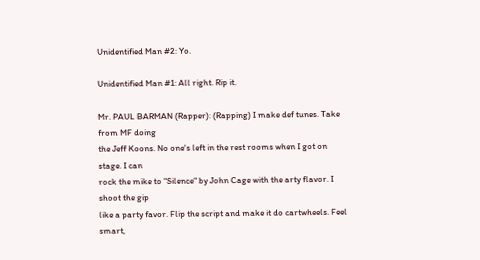Unidentified Man #2: Yo.

Unidentified Man #1: All right. Rip it.

Mr. PAUL BARMAN (Rapper): (Rapping) I make def tunes. Take from MF doing
the Jeff Koons. No one's left in the rest rooms when I got on stage. I can
rock the mike to "Silence" by John Cage with the arty flavor. I shoot the gip
like a party favor. Flip the script and make it do cartwheels. Feel smart,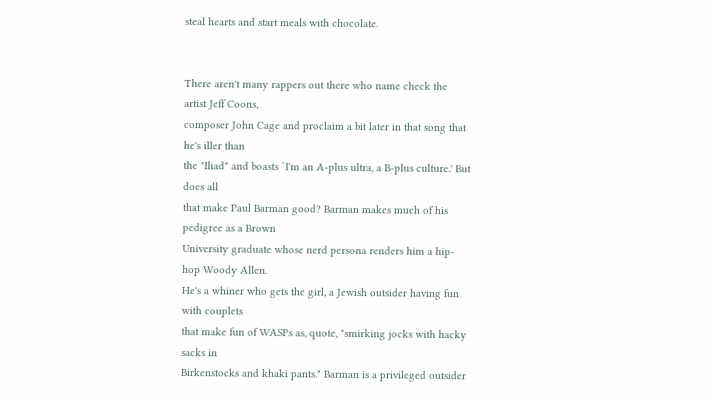steal hearts and start meals with chocolate.


There aren't many rappers out there who name check the artist Jeff Coons,
composer John Cage and proclaim a bit later in that song that he's iller than
the "Iliad" and boasts `I'm an A-plus ultra, a B-plus culture.' But does all
that make Paul Barman good? Barman makes much of his pedigree as a Brown
University graduate whose nerd persona renders him a hip-hop Woody Allen.
He's a whiner who gets the girl, a Jewish outsider having fun with couplets
that make fun of WASPs as, quote, "smirking jocks with hacky sacks in
Birkenstocks and khaki pants." Barman is a privileged outsider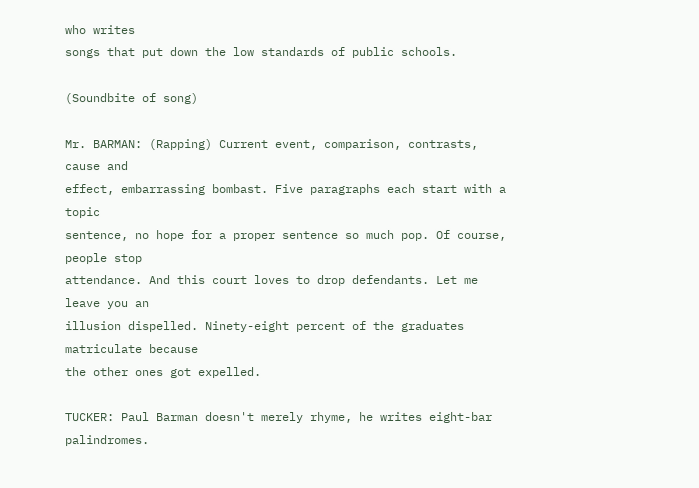who writes
songs that put down the low standards of public schools.

(Soundbite of song)

Mr. BARMAN: (Rapping) Current event, comparison, contrasts, cause and
effect, embarrassing bombast. Five paragraphs each start with a topic
sentence, no hope for a proper sentence so much pop. Of course, people stop
attendance. And this court loves to drop defendants. Let me leave you an
illusion dispelled. Ninety-eight percent of the graduates matriculate because
the other ones got expelled.

TUCKER: Paul Barman doesn't merely rhyme, he writes eight-bar palindromes.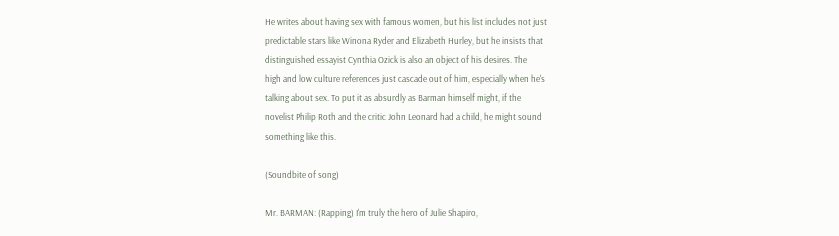He writes about having sex with famous women, but his list includes not just
predictable stars like Winona Ryder and Elizabeth Hurley, but he insists that
distinguished essayist Cynthia Ozick is also an object of his desires. The
high and low culture references just cascade out of him, especially when he's
talking about sex. To put it as absurdly as Barman himself might, if the
novelist Philip Roth and the critic John Leonard had a child, he might sound
something like this.

(Soundbite of song)

Mr. BARMAN: (Rapping) I'm truly the hero of Julie Shapiro,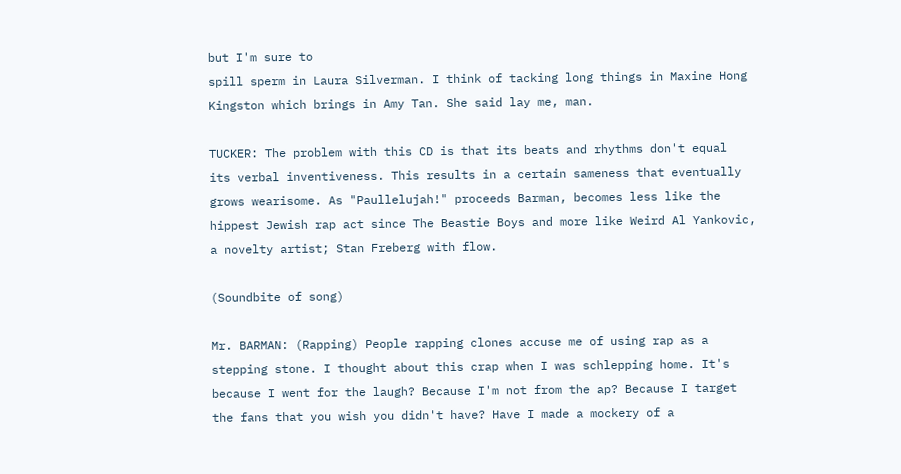but I'm sure to
spill sperm in Laura Silverman. I think of tacking long things in Maxine Hong
Kingston which brings in Amy Tan. She said lay me, man.

TUCKER: The problem with this CD is that its beats and rhythms don't equal
its verbal inventiveness. This results in a certain sameness that eventually
grows wearisome. As "Paullelujah!" proceeds Barman, becomes less like the
hippest Jewish rap act since The Beastie Boys and more like Weird Al Yankovic,
a novelty artist; Stan Freberg with flow.

(Soundbite of song)

Mr. BARMAN: (Rapping) People rapping clones accuse me of using rap as a
stepping stone. I thought about this crap when I was schlepping home. It's
because I went for the laugh? Because I'm not from the ap? Because I target
the fans that you wish you didn't have? Have I made a mockery of a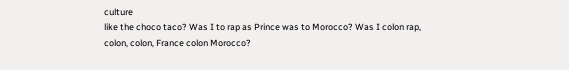culture
like the choco taco? Was I to rap as Prince was to Morocco? Was I colon rap,
colon, colon, France colon Morocco?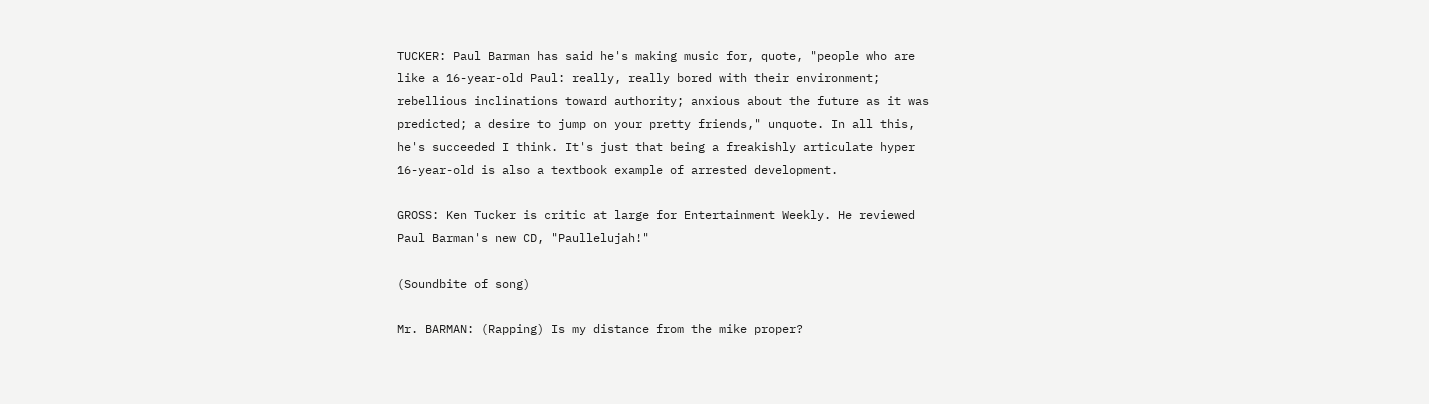TUCKER: Paul Barman has said he's making music for, quote, "people who are
like a 16-year-old Paul: really, really bored with their environment;
rebellious inclinations toward authority; anxious about the future as it was
predicted; a desire to jump on your pretty friends," unquote. In all this,
he's succeeded I think. It's just that being a freakishly articulate hyper
16-year-old is also a textbook example of arrested development.

GROSS: Ken Tucker is critic at large for Entertainment Weekly. He reviewed
Paul Barman's new CD, "Paullelujah!"

(Soundbite of song)

Mr. BARMAN: (Rapping) Is my distance from the mike proper?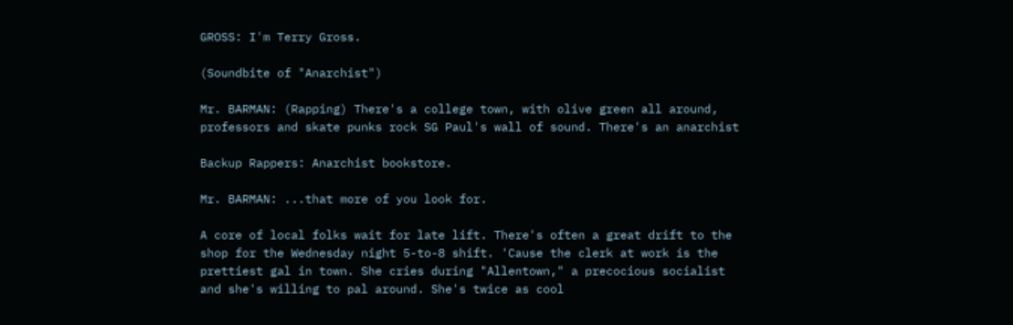GROSS: I'm Terry Gross.

(Soundbite of "Anarchist")

Mr. BARMAN: (Rapping) There's a college town, with olive green all around,
professors and skate punks rock SG Paul's wall of sound. There's an anarchist

Backup Rappers: Anarchist bookstore.

Mr. BARMAN: ...that more of you look for.

A core of local folks wait for late lift. There's often a great drift to the
shop for the Wednesday night 5-to-8 shift. 'Cause the clerk at work is the
prettiest gal in town. She cries during "Allentown," a precocious socialist
and she's willing to pal around. She's twice as cool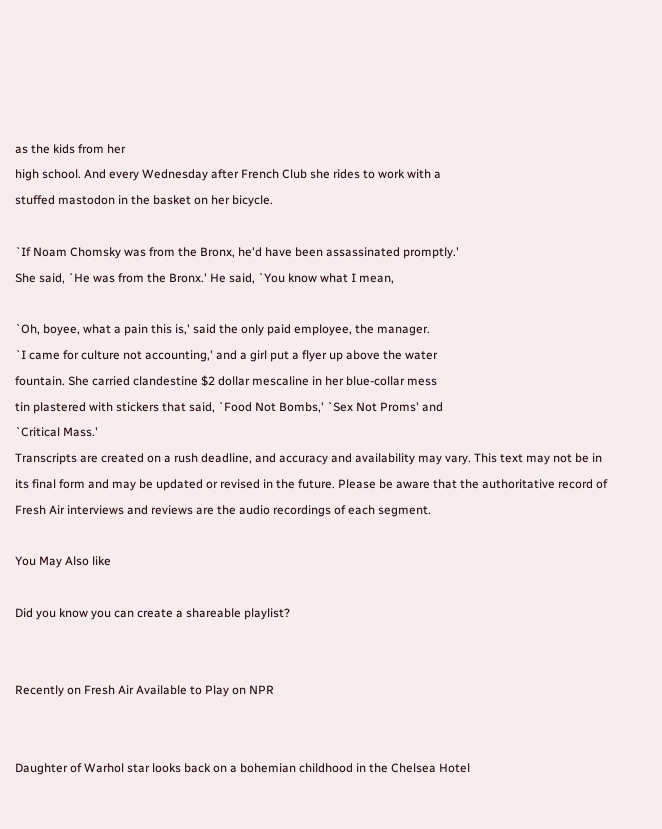as the kids from her
high school. And every Wednesday after French Club she rides to work with a
stuffed mastodon in the basket on her bicycle.

`If Noam Chomsky was from the Bronx, he'd have been assassinated promptly.'
She said, `He was from the Bronx.' He said, `You know what I mean,

`Oh, boyee, what a pain this is,' said the only paid employee, the manager.
`I came for culture not accounting,' and a girl put a flyer up above the water
fountain. She carried clandestine $2 dollar mescaline in her blue-collar mess
tin plastered with stickers that said, `Food Not Bombs,' `Sex Not Proms' and
`Critical Mass.'
Transcripts are created on a rush deadline, and accuracy and availability may vary. This text may not be in its final form and may be updated or revised in the future. Please be aware that the authoritative record of Fresh Air interviews and reviews are the audio recordings of each segment.

You May Also like

Did you know you can create a shareable playlist?


Recently on Fresh Air Available to Play on NPR


Daughter of Warhol star looks back on a bohemian childhood in the Chelsea Hotel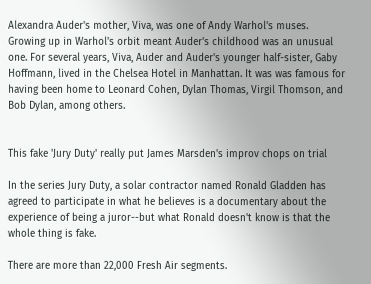Alexandra Auder's mother, Viva, was one of Andy Warhol's muses. Growing up in Warhol's orbit meant Auder's childhood was an unusual one. For several years, Viva, Auder and Auder's younger half-sister, Gaby Hoffmann, lived in the Chelsea Hotel in Manhattan. It was was famous for having been home to Leonard Cohen, Dylan Thomas, Virgil Thomson, and Bob Dylan, among others.


This fake 'Jury Duty' really put James Marsden's improv chops on trial

In the series Jury Duty, a solar contractor named Ronald Gladden has agreed to participate in what he believes is a documentary about the experience of being a juror--but what Ronald doesn't know is that the whole thing is fake.

There are more than 22,000 Fresh Air segments.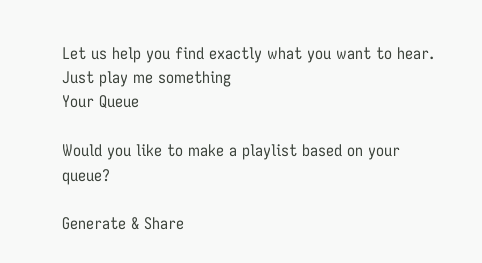Let us help you find exactly what you want to hear.
Just play me something
Your Queue

Would you like to make a playlist based on your queue?

Generate & Share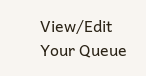View/Edit Your Queue